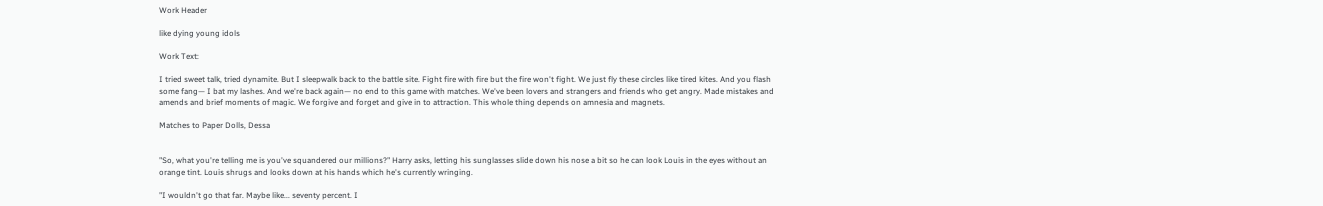Work Header

like dying young idols

Work Text:

I tried sweet talk, tried dynamite. But I sleepwalk back to the battle site. Fight fire with fire but the fire won't fight. We just fly these circles like tired kites. And you flash some fang— I bat my lashes. And we're back again— no end to this game with matches. We've been lovers and strangers and friends who get angry. Made mistakes and amends and brief moments of magic. We forgive and forget and give in to attraction. This whole thing depends on amnesia and magnets.

Matches to Paper Dolls, Dessa


"So, what you're telling me is you've squandered our millions?" Harry asks, letting his sunglasses slide down his nose a bit so he can look Louis in the eyes without an orange tint. Louis shrugs and looks down at his hands which he's currently wringing.

"I wouldn't go that far. Maybe like... seventy percent. I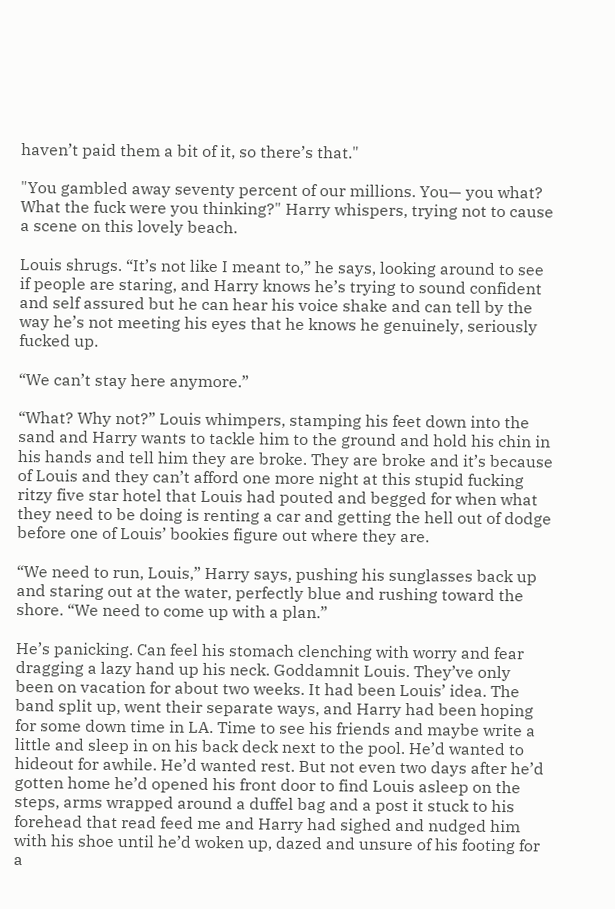haven’t paid them a bit of it, so there’s that."

"You gambled away seventy percent of our millions. You— you what? What the fuck were you thinking?" Harry whispers, trying not to cause a scene on this lovely beach.

Louis shrugs. “It’s not like I meant to,” he says, looking around to see if people are staring, and Harry knows he’s trying to sound confident and self assured but he can hear his voice shake and can tell by the way he’s not meeting his eyes that he knows he genuinely, seriously fucked up.

“We can’t stay here anymore.”

“What? Why not?” Louis whimpers, stamping his feet down into the sand and Harry wants to tackle him to the ground and hold his chin in his hands and tell him they are broke. They are broke and it’s because of Louis and they can’t afford one more night at this stupid fucking ritzy five star hotel that Louis had pouted and begged for when what they need to be doing is renting a car and getting the hell out of dodge before one of Louis’ bookies figure out where they are.

“We need to run, Louis,” Harry says, pushing his sunglasses back up and staring out at the water, perfectly blue and rushing toward the shore. “We need to come up with a plan.”

He’s panicking. Can feel his stomach clenching with worry and fear dragging a lazy hand up his neck. Goddamnit Louis. They’ve only been on vacation for about two weeks. It had been Louis’ idea. The band split up, went their separate ways, and Harry had been hoping for some down time in LA. Time to see his friends and maybe write a little and sleep in on his back deck next to the pool. He’d wanted to hideout for awhile. He’d wanted rest. But not even two days after he’d gotten home he’d opened his front door to find Louis asleep on the steps, arms wrapped around a duffel bag and a post it stuck to his forehead that read feed me and Harry had sighed and nudged him with his shoe until he’d woken up, dazed and unsure of his footing for a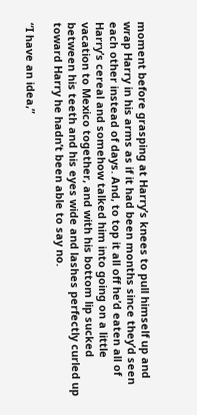moment before grasping at Harry’s knees to pull himself up and wrap Harry in his arms as if it had been months since they’d seen each other instead of days. And, to top it all off he’d eaten all of Harry’s cereal and somehow talked him into going on a little vacation to Mexico together, and with his bottom lip sucked between his teeth and his eyes wide and lashes perfectly curled up toward Harry he hadn’t been able to say no.

“I have an idea,”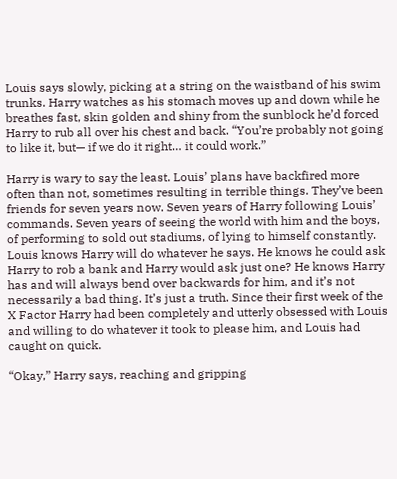Louis says slowly, picking at a string on the waistband of his swim trunks. Harry watches as his stomach moves up and down while he breathes fast, skin golden and shiny from the sunblock he’d forced Harry to rub all over his chest and back. “You’re probably not going to like it, but— if we do it right… it could work.”

Harry is wary to say the least. Louis’ plans have backfired more often than not, sometimes resulting in terrible things. They’ve been friends for seven years now. Seven years of Harry following Louis’ commands. Seven years of seeing the world with him and the boys, of performing to sold out stadiums, of lying to himself constantly. Louis knows Harry will do whatever he says. He knows he could ask Harry to rob a bank and Harry would ask just one? He knows Harry has and will always bend over backwards for him, and it’s not necessarily a bad thing. It’s just a truth. Since their first week of the X Factor Harry had been completely and utterly obsessed with Louis and willing to do whatever it took to please him, and Louis had caught on quick.

“Okay,” Harry says, reaching and gripping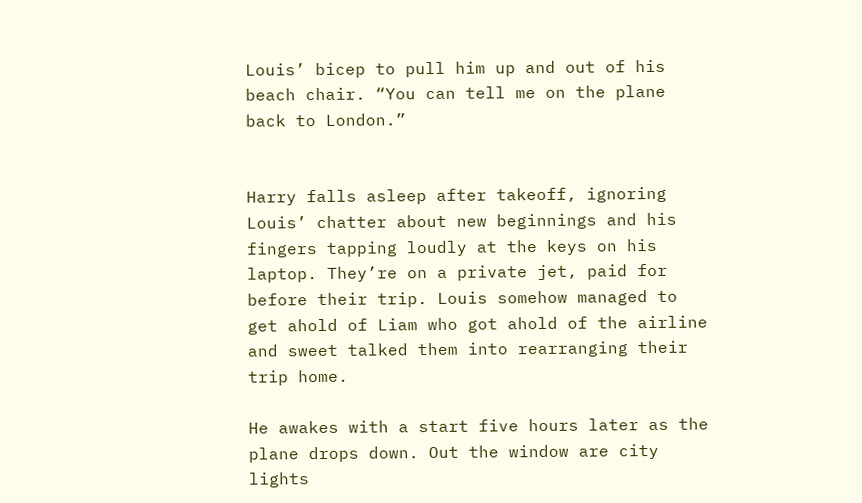Louis’ bicep to pull him up and out of his beach chair. “You can tell me on the plane back to London.”


Harry falls asleep after takeoff, ignoring Louis’ chatter about new beginnings and his fingers tapping loudly at the keys on his laptop. They’re on a private jet, paid for before their trip. Louis somehow managed to get ahold of Liam who got ahold of the airline and sweet talked them into rearranging their trip home.

He awakes with a start five hours later as the plane drops down. Out the window are city lights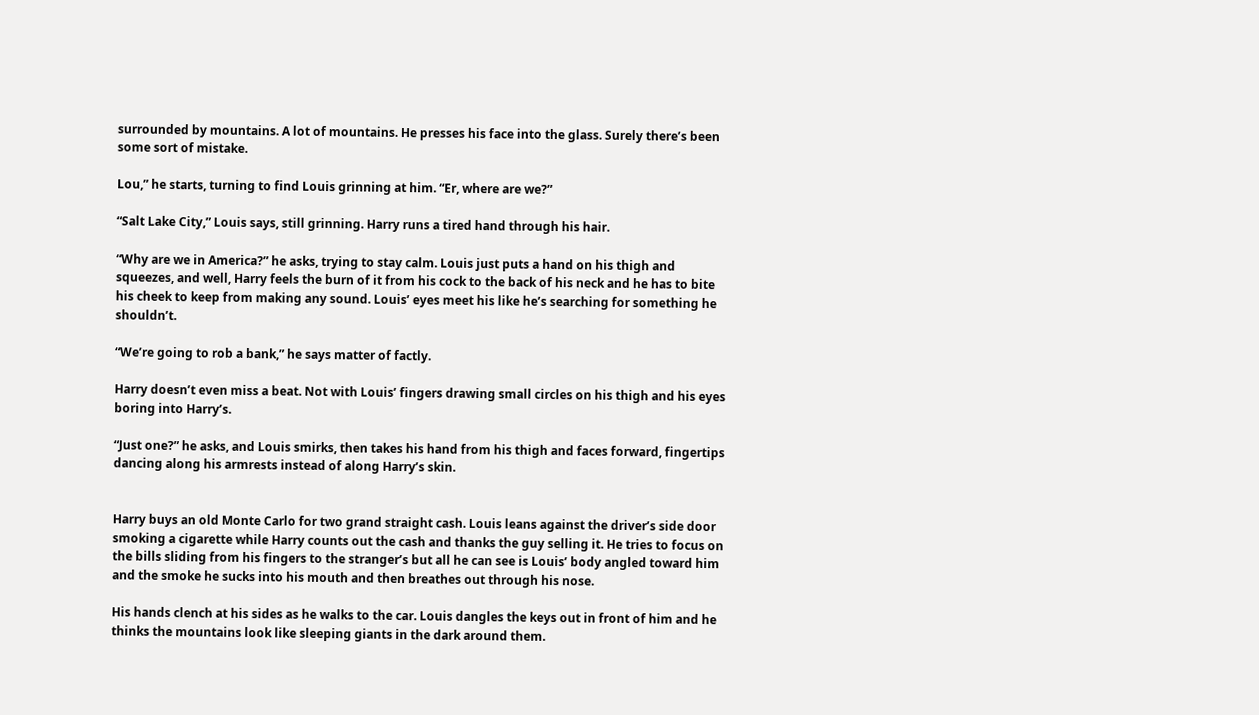surrounded by mountains. A lot of mountains. He presses his face into the glass. Surely there’s been some sort of mistake.

Lou,” he starts, turning to find Louis grinning at him. “Er, where are we?”

“Salt Lake City,” Louis says, still grinning. Harry runs a tired hand through his hair.

“Why are we in America?” he asks, trying to stay calm. Louis just puts a hand on his thigh and squeezes, and well, Harry feels the burn of it from his cock to the back of his neck and he has to bite his cheek to keep from making any sound. Louis’ eyes meet his like he’s searching for something he shouldn’t.

“We’re going to rob a bank,” he says matter of factly.

Harry doesn’t even miss a beat. Not with Louis’ fingers drawing small circles on his thigh and his eyes boring into Harry’s.

“Just one?” he asks, and Louis smirks, then takes his hand from his thigh and faces forward, fingertips dancing along his armrests instead of along Harry’s skin.


Harry buys an old Monte Carlo for two grand straight cash. Louis leans against the driver’s side door smoking a cigarette while Harry counts out the cash and thanks the guy selling it. He tries to focus on the bills sliding from his fingers to the stranger’s but all he can see is Louis’ body angled toward him and the smoke he sucks into his mouth and then breathes out through his nose.

His hands clench at his sides as he walks to the car. Louis dangles the keys out in front of him and he thinks the mountains look like sleeping giants in the dark around them.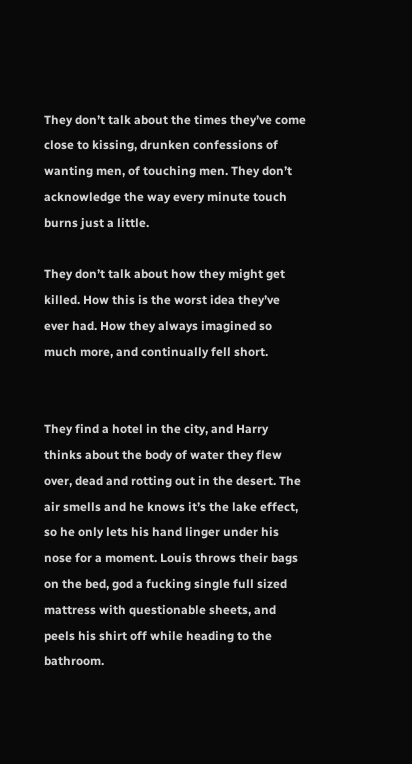They don’t talk about the times they’ve come close to kissing, drunken confessions of wanting men, of touching men. They don’t acknowledge the way every minute touch burns just a little.

They don’t talk about how they might get killed. How this is the worst idea they’ve ever had. How they always imagined so much more, and continually fell short.


They find a hotel in the city, and Harry thinks about the body of water they flew over, dead and rotting out in the desert. The air smells and he knows it’s the lake effect, so he only lets his hand linger under his nose for a moment. Louis throws their bags on the bed, god a fucking single full sized mattress with questionable sheets, and peels his shirt off while heading to the bathroom.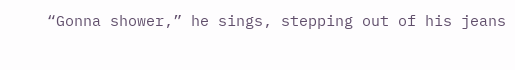“Gonna shower,” he sings, stepping out of his jeans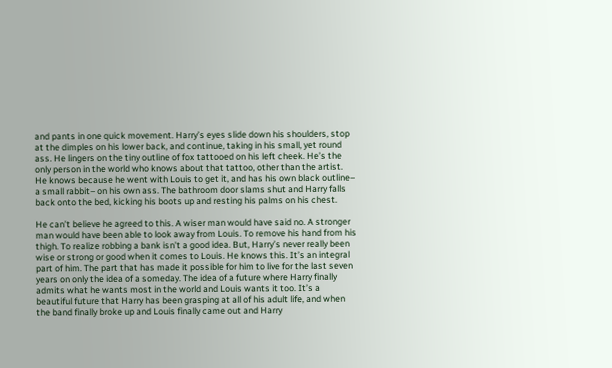and pants in one quick movement. Harry’s eyes slide down his shoulders, stop at the dimples on his lower back, and continue, taking in his small, yet round ass. He lingers on the tiny outline of fox tattooed on his left cheek. He’s the only person in the world who knows about that tattoo, other than the artist. He knows because he went with Louis to get it, and has his own black outline– a small rabbit– on his own ass. The bathroom door slams shut and Harry falls back onto the bed, kicking his boots up and resting his palms on his chest.

He can’t believe he agreed to this. A wiser man would have said no. A stronger man would have been able to look away from Louis. To remove his hand from his thigh. To realize robbing a bank isn’t a good idea. But, Harry’s never really been wise or strong or good when it comes to Louis. He knows this. It’s an integral part of him. The part that has made it possible for him to live for the last seven years on only the idea of a someday. The idea of a future where Harry finally admits what he wants most in the world and Louis wants it too. It’s a beautiful future that Harry has been grasping at all of his adult life, and when the band finally broke up and Louis finally came out and Harry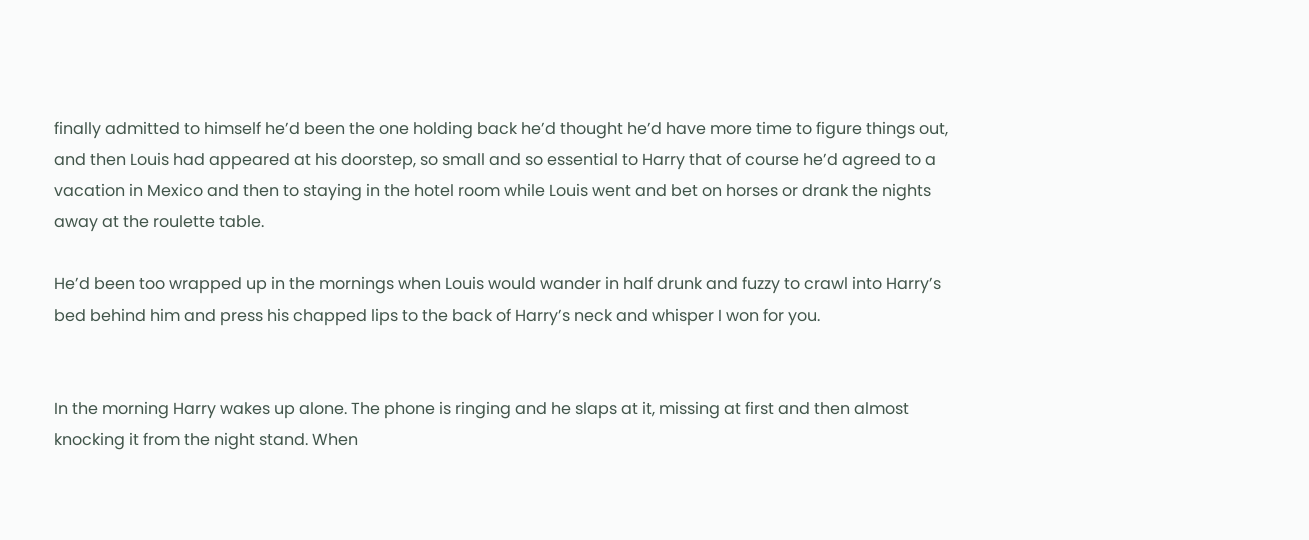finally admitted to himself he’d been the one holding back he’d thought he’d have more time to figure things out, and then Louis had appeared at his doorstep, so small and so essential to Harry that of course he’d agreed to a vacation in Mexico and then to staying in the hotel room while Louis went and bet on horses or drank the nights away at the roulette table.

He’d been too wrapped up in the mornings when Louis would wander in half drunk and fuzzy to crawl into Harry’s bed behind him and press his chapped lips to the back of Harry’s neck and whisper I won for you.


In the morning Harry wakes up alone. The phone is ringing and he slaps at it, missing at first and then almost knocking it from the night stand. When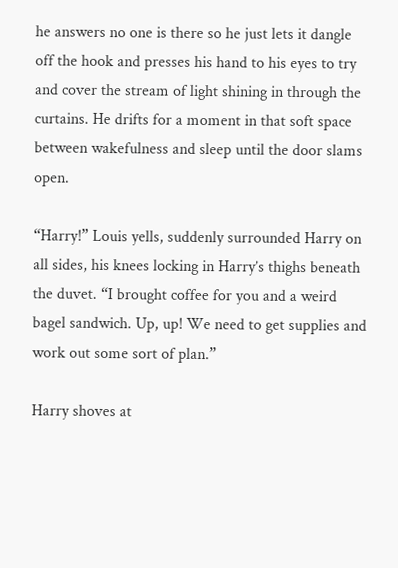he answers no one is there so he just lets it dangle off the hook and presses his hand to his eyes to try and cover the stream of light shining in through the curtains. He drifts for a moment in that soft space between wakefulness and sleep until the door slams open.

“Harry!” Louis yells, suddenly surrounded Harry on all sides, his knees locking in Harry’s thighs beneath the duvet. “I brought coffee for you and a weird bagel sandwich. Up, up! We need to get supplies and work out some sort of plan.”

Harry shoves at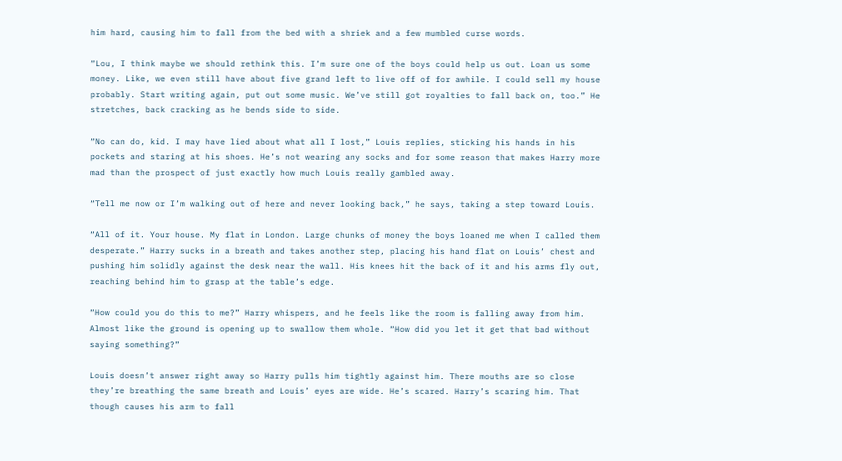him hard, causing him to fall from the bed with a shriek and a few mumbled curse words.

“Lou, I think maybe we should rethink this. I’m sure one of the boys could help us out. Loan us some money. Like, we even still have about five grand left to live off of for awhile. I could sell my house probably. Start writing again, put out some music. We’ve still got royalties to fall back on, too.” He stretches, back cracking as he bends side to side.

“No can do, kid. I may have lied about what all I lost,” Louis replies, sticking his hands in his pockets and staring at his shoes. He’s not wearing any socks and for some reason that makes Harry more mad than the prospect of just exactly how much Louis really gambled away.

“Tell me now or I’m walking out of here and never looking back,” he says, taking a step toward Louis.

“All of it. Your house. My flat in London. Large chunks of money the boys loaned me when I called them desperate.” Harry sucks in a breath and takes another step, placing his hand flat on Louis’ chest and pushing him solidly against the desk near the wall. His knees hit the back of it and his arms fly out, reaching behind him to grasp at the table’s edge.

“How could you do this to me?” Harry whispers, and he feels like the room is falling away from him. Almost like the ground is opening up to swallow them whole. “How did you let it get that bad without saying something?”

Louis doesn’t answer right away so Harry pulls him tightly against him. There mouths are so close they’re breathing the same breath and Louis’ eyes are wide. He’s scared. Harry’s scaring him. That though causes his arm to fall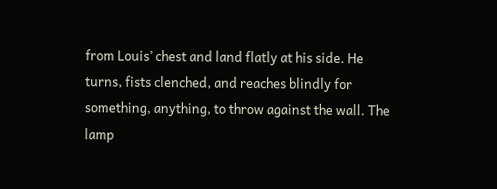from Louis’ chest and land flatly at his side. He turns, fists clenched, and reaches blindly for something, anything, to throw against the wall. The lamp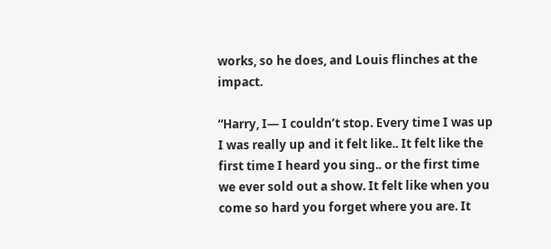works, so he does, and Louis flinches at the impact.

“Harry, I— I couldn’t stop. Every time I was up I was really up and it felt like.. It felt like the first time I heard you sing.. or the first time we ever sold out a show. It felt like when you come so hard you forget where you are. It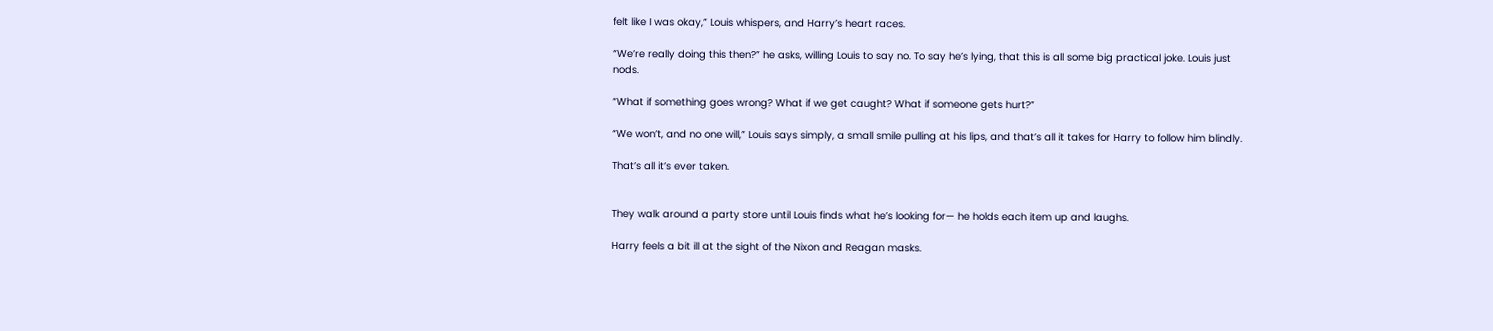felt like I was okay,” Louis whispers, and Harry’s heart races.

“We’re really doing this then?” he asks, willing Louis to say no. To say he’s lying, that this is all some big practical joke. Louis just nods.

“What if something goes wrong? What if we get caught? What if someone gets hurt?”

“We won’t, and no one will,” Louis says simply, a small smile pulling at his lips, and that’s all it takes for Harry to follow him blindly.

That’s all it’s ever taken.


They walk around a party store until Louis finds what he’s looking for— he holds each item up and laughs.

Harry feels a bit ill at the sight of the Nixon and Reagan masks.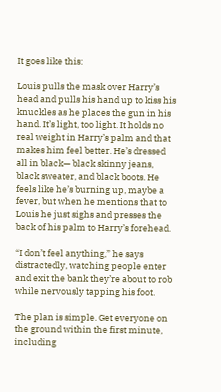It goes like this:

Louis pulls the mask over Harry’s head and pulls his hand up to kiss his knuckles as he places the gun in his hand. It’s light, too light. It holds no real weight in Harry’s palm and that makes him feel better. He’s dressed all in black— black skinny jeans, black sweater, and black boots. He feels like he’s burning up, maybe a fever, but when he mentions that to Louis he just sighs and presses the back of his palm to Harry’s forehead.

“I don’t feel anything,” he says distractedly, watching people enter and exit the bank they’re about to rob while nervously tapping his foot.

The plan is simple. Get everyone on the ground within the first minute, including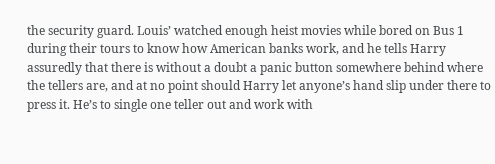the security guard. Louis’ watched enough heist movies while bored on Bus 1 during their tours to know how American banks work, and he tells Harry assuredly that there is without a doubt a panic button somewhere behind where the tellers are, and at no point should Harry let anyone’s hand slip under there to press it. He’s to single one teller out and work with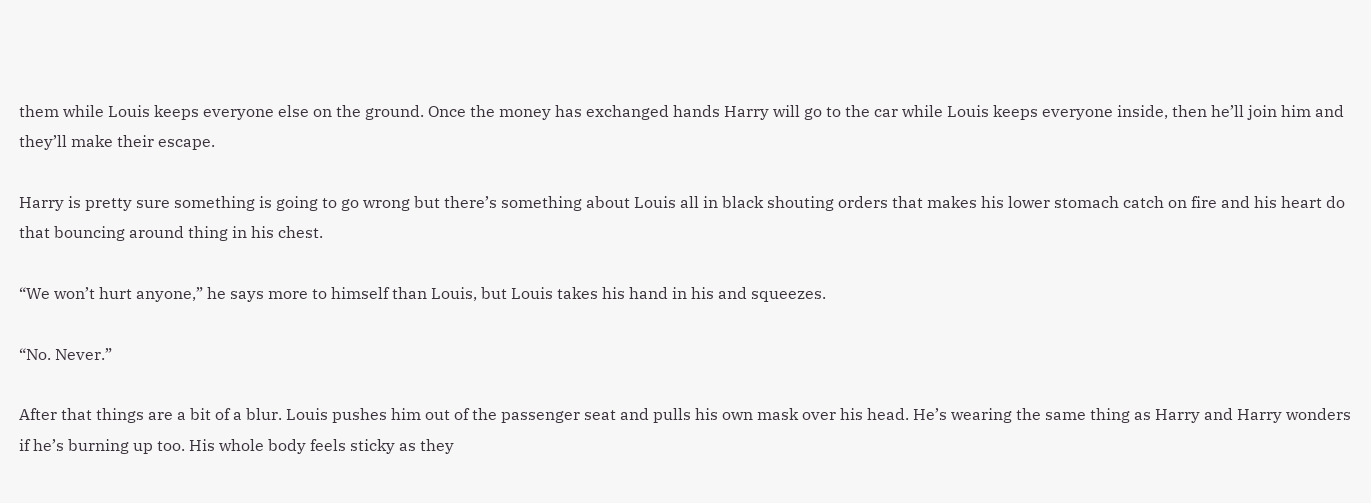them while Louis keeps everyone else on the ground. Once the money has exchanged hands Harry will go to the car while Louis keeps everyone inside, then he’ll join him and they’ll make their escape.

Harry is pretty sure something is going to go wrong but there’s something about Louis all in black shouting orders that makes his lower stomach catch on fire and his heart do that bouncing around thing in his chest.

“We won’t hurt anyone,” he says more to himself than Louis, but Louis takes his hand in his and squeezes.

“No. Never.”

After that things are a bit of a blur. Louis pushes him out of the passenger seat and pulls his own mask over his head. He’s wearing the same thing as Harry and Harry wonders if he’s burning up too. His whole body feels sticky as they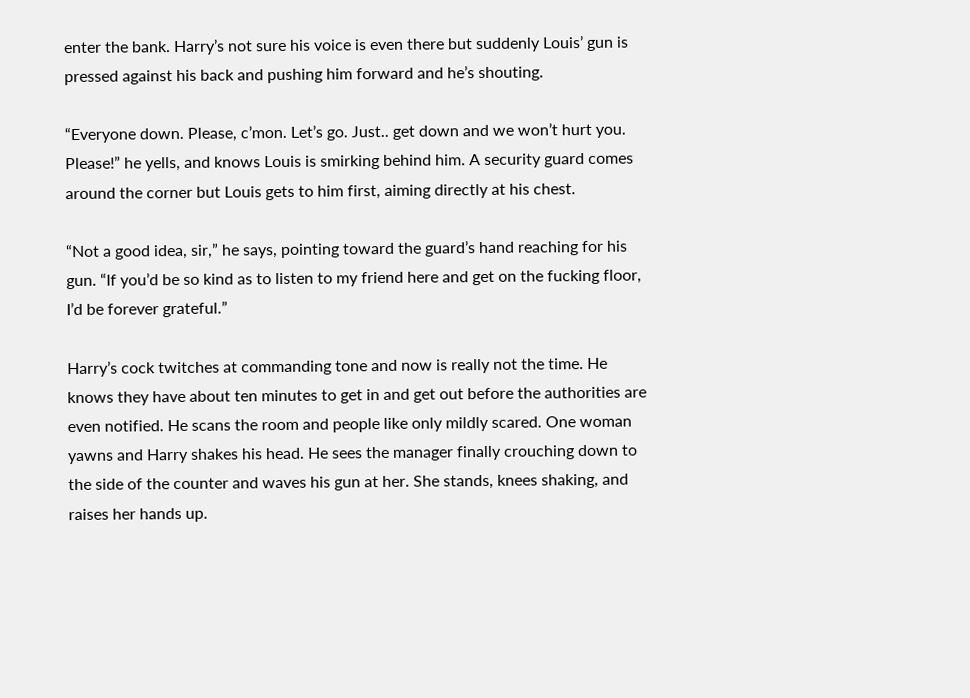enter the bank. Harry’s not sure his voice is even there but suddenly Louis’ gun is pressed against his back and pushing him forward and he’s shouting.

“Everyone down. Please, c’mon. Let’s go. Just.. get down and we won’t hurt you. Please!” he yells, and knows Louis is smirking behind him. A security guard comes around the corner but Louis gets to him first, aiming directly at his chest.

“Not a good idea, sir,” he says, pointing toward the guard’s hand reaching for his gun. “If you’d be so kind as to listen to my friend here and get on the fucking floor, I’d be forever grateful.”

Harry’s cock twitches at commanding tone and now is really not the time. He knows they have about ten minutes to get in and get out before the authorities are even notified. He scans the room and people like only mildly scared. One woman yawns and Harry shakes his head. He sees the manager finally crouching down to the side of the counter and waves his gun at her. She stands, knees shaking, and raises her hands up.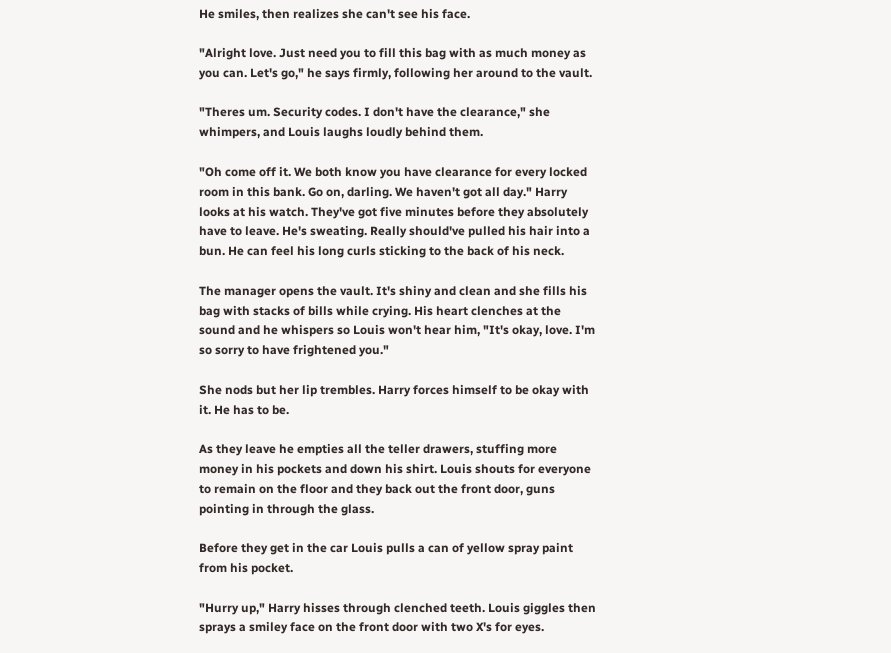He smiles, then realizes she can't see his face.

"Alright love. Just need you to fill this bag with as much money as you can. Let's go," he says firmly, following her around to the vault.

"Theres um. Security codes. I don't have the clearance," she whimpers, and Louis laughs loudly behind them.

"Oh come off it. We both know you have clearance for every locked room in this bank. Go on, darling. We haven't got all day." Harry looks at his watch. They've got five minutes before they absolutely have to leave. He's sweating. Really should've pulled his hair into a bun. He can feel his long curls sticking to the back of his neck.

The manager opens the vault. It's shiny and clean and she fills his bag with stacks of bills while crying. His heart clenches at the sound and he whispers so Louis won't hear him, "It's okay, love. I'm so sorry to have frightened you."

She nods but her lip trembles. Harry forces himself to be okay with it. He has to be.

As they leave he empties all the teller drawers, stuffing more money in his pockets and down his shirt. Louis shouts for everyone to remain on the floor and they back out the front door, guns pointing in through the glass.

Before they get in the car Louis pulls a can of yellow spray paint from his pocket.

"Hurry up," Harry hisses through clenched teeth. Louis giggles then sprays a smiley face on the front door with two X's for eyes.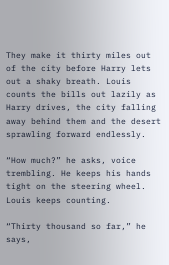They make it thirty miles out of the city before Harry lets out a shaky breath. Louis counts the bills out lazily as Harry drives, the city falling away behind them and the desert sprawling forward endlessly.

“How much?” he asks, voice trembling. He keeps his hands tight on the steering wheel. Louis keeps counting.

“Thirty thousand so far,” he says,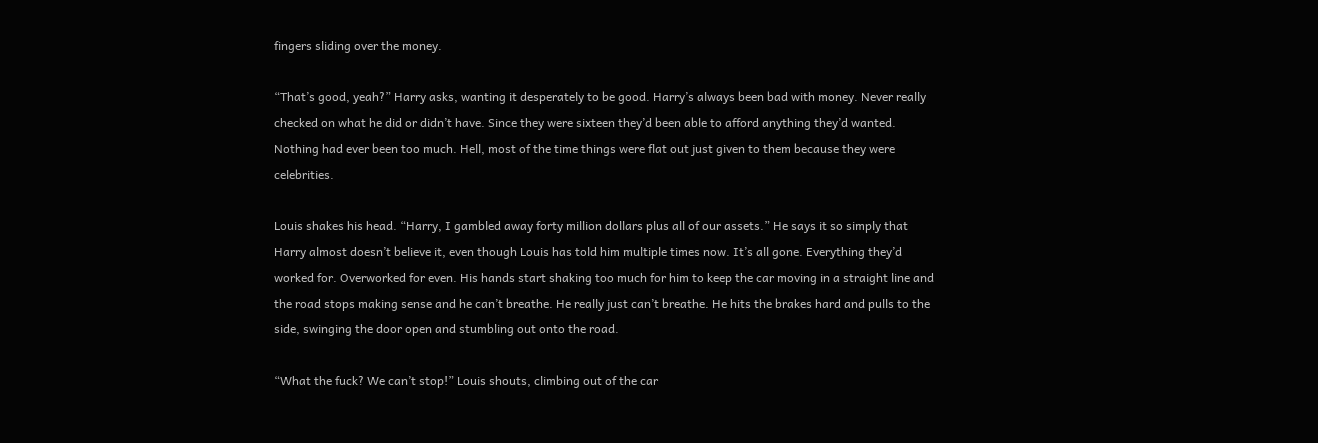fingers sliding over the money.

“That’s good, yeah?” Harry asks, wanting it desperately to be good. Harry’s always been bad with money. Never really checked on what he did or didn’t have. Since they were sixteen they’d been able to afford anything they’d wanted. Nothing had ever been too much. Hell, most of the time things were flat out just given to them because they were celebrities.

Louis shakes his head. “Harry, I gambled away forty million dollars plus all of our assets.” He says it so simply that Harry almost doesn’t believe it, even though Louis has told him multiple times now. It’s all gone. Everything they’d worked for. Overworked for even. His hands start shaking too much for him to keep the car moving in a straight line and the road stops making sense and he can’t breathe. He really just can’t breathe. He hits the brakes hard and pulls to the side, swinging the door open and stumbling out onto the road.

“What the fuck? We can’t stop!” Louis shouts, climbing out of the car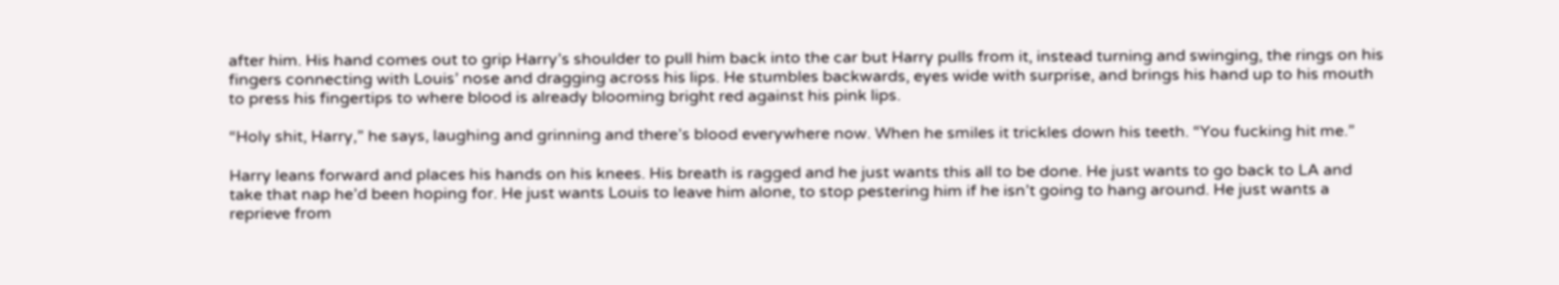after him. His hand comes out to grip Harry’s shoulder to pull him back into the car but Harry pulls from it, instead turning and swinging, the rings on his fingers connecting with Louis’ nose and dragging across his lips. He stumbles backwards, eyes wide with surprise, and brings his hand up to his mouth to press his fingertips to where blood is already blooming bright red against his pink lips.

“Holy shit, Harry,” he says, laughing and grinning and there’s blood everywhere now. When he smiles it trickles down his teeth. “You fucking hit me.”

Harry leans forward and places his hands on his knees. His breath is ragged and he just wants this all to be done. He just wants to go back to LA and take that nap he’d been hoping for. He just wants Louis to leave him alone, to stop pestering him if he isn’t going to hang around. He just wants a reprieve from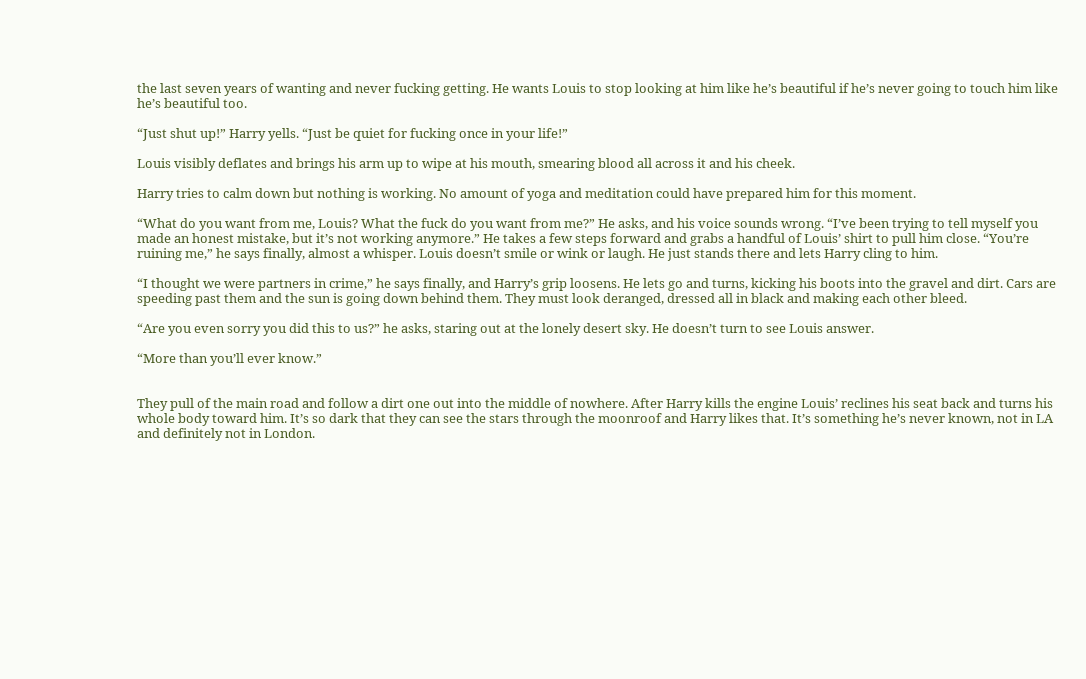the last seven years of wanting and never fucking getting. He wants Louis to stop looking at him like he’s beautiful if he’s never going to touch him like he’s beautiful too.

“Just shut up!” Harry yells. “Just be quiet for fucking once in your life!”

Louis visibly deflates and brings his arm up to wipe at his mouth, smearing blood all across it and his cheek.

Harry tries to calm down but nothing is working. No amount of yoga and meditation could have prepared him for this moment.

“What do you want from me, Louis? What the fuck do you want from me?” He asks, and his voice sounds wrong. “I’ve been trying to tell myself you made an honest mistake, but it’s not working anymore.” He takes a few steps forward and grabs a handful of Louis’ shirt to pull him close. “You’re ruining me,” he says finally, almost a whisper. Louis doesn’t smile or wink or laugh. He just stands there and lets Harry cling to him.

“I thought we were partners in crime,” he says finally, and Harry’s grip loosens. He lets go and turns, kicking his boots into the gravel and dirt. Cars are speeding past them and the sun is going down behind them. They must look deranged, dressed all in black and making each other bleed.

“Are you even sorry you did this to us?” he asks, staring out at the lonely desert sky. He doesn’t turn to see Louis answer.

“More than you’ll ever know.”


They pull of the main road and follow a dirt one out into the middle of nowhere. After Harry kills the engine Louis’ reclines his seat back and turns his whole body toward him. It’s so dark that they can see the stars through the moonroof and Harry likes that. It’s something he’s never known, not in LA and definitely not in London.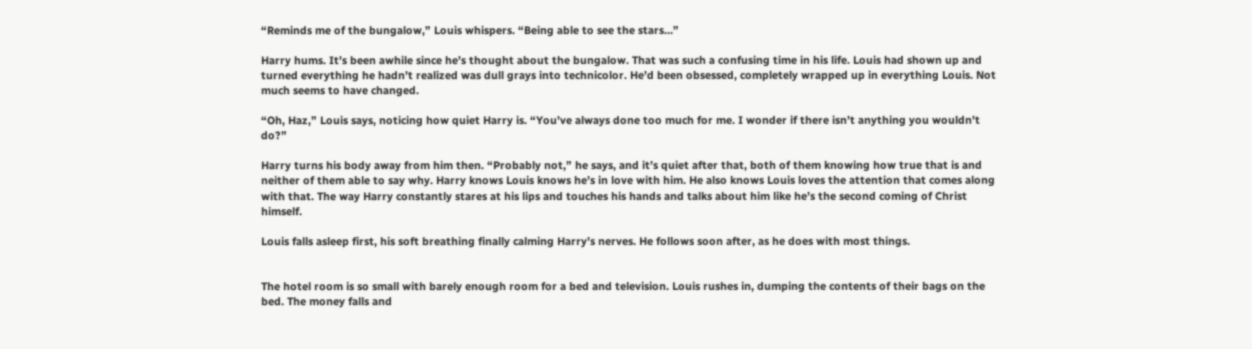“Reminds me of the bungalow,” Louis whispers. “Being able to see the stars…”

Harry hums. It’s been awhile since he’s thought about the bungalow. That was such a confusing time in his life. Louis had shown up and turned everything he hadn’t realized was dull grays into technicolor. He’d been obsessed, completely wrapped up in everything Louis. Not much seems to have changed.

“Oh, Haz,” Louis says, noticing how quiet Harry is. “You’ve always done too much for me. I wonder if there isn’t anything you wouldn’t do?”

Harry turns his body away from him then. “Probably not,” he says, and it’s quiet after that, both of them knowing how true that is and neither of them able to say why. Harry knows Louis knows he’s in love with him. He also knows Louis loves the attention that comes along with that. The way Harry constantly stares at his lips and touches his hands and talks about him like he’s the second coming of Christ himself.

Louis falls asleep first, his soft breathing finally calming Harry’s nerves. He follows soon after, as he does with most things.


The hotel room is so small with barely enough room for a bed and television. Louis rushes in, dumping the contents of their bags on the bed. The money falls and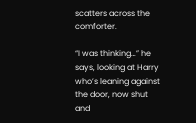scatters across the comforter.

“I was thinking…” he says, looking at Harry who’s leaning against the door, now shut and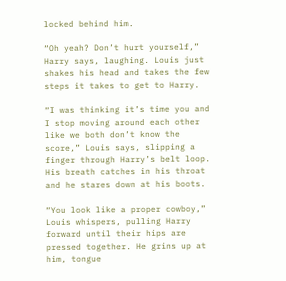locked behind him.

“Oh yeah? Don’t hurt yourself,” Harry says, laughing. Louis just shakes his head and takes the few steps it takes to get to Harry.

“I was thinking it’s time you and I stop moving around each other like we both don’t know the score,” Louis says, slipping a finger through Harry’s belt loop. His breath catches in his throat and he stares down at his boots.

“You look like a proper cowboy,” Louis whispers, pulling Harry forward until their hips are pressed together. He grins up at him, tongue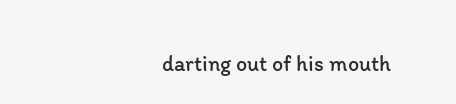darting out of his mouth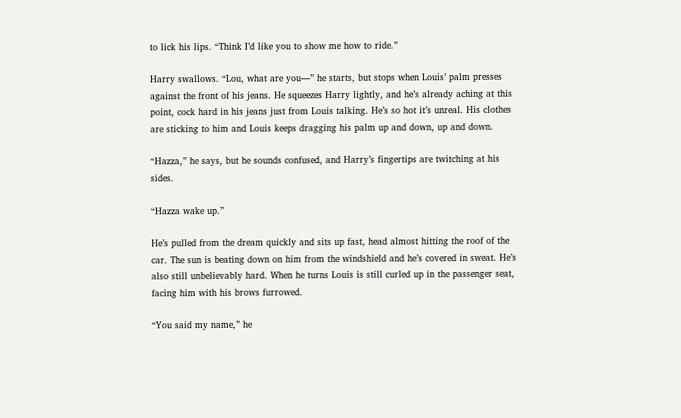to lick his lips. “Think I’d like you to show me how to ride.”

Harry swallows. “Lou, what are you—” he starts, but stops when Louis’ palm presses against the front of his jeans. He squeezes Harry lightly, and he’s already aching at this point, cock hard in his jeans just from Louis talking. He’s so hot it’s unreal. His clothes are sticking to him and Louis keeps dragging his palm up and down, up and down.

“Hazza,” he says, but he sounds confused, and Harry’s fingertips are twitching at his sides.

“Hazza wake up.”

He’s pulled from the dream quickly and sits up fast, head almost hitting the roof of the car. The sun is beating down on him from the windshield and he’s covered in sweat. He’s also still unbelievably hard. When he turns Louis is still curled up in the passenger seat, facing him with his brows furrowed.

“You said my name,” he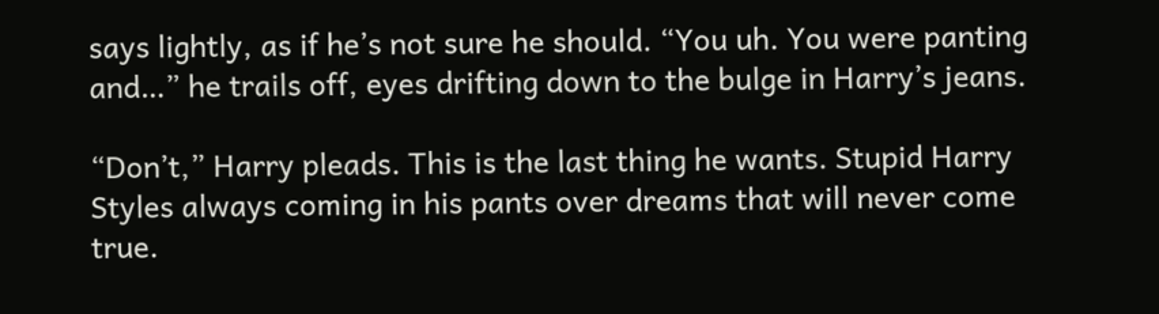says lightly, as if he’s not sure he should. “You uh. You were panting and…” he trails off, eyes drifting down to the bulge in Harry’s jeans.

“Don’t,” Harry pleads. This is the last thing he wants. Stupid Harry Styles always coming in his pants over dreams that will never come true.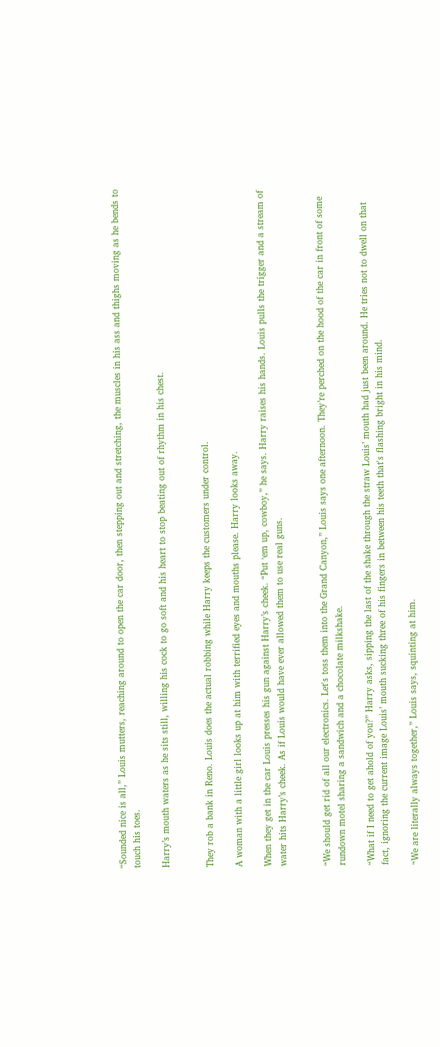“Sounded nice is all,” Louis mutters, reaching around to open the car door, then stepping out and stretching, the muscles in his ass and thighs moving as he bends to touch his toes.

Harry’s mouth waters as he sits still, willing his cock to go soft and his heart to stop beating out of rhythm in his chest.


They rob a bank in Reno. Louis does the actual robbing while Harry keeps the customers under control.

A woman with a little girl looks up at him with terrified eyes and mouths please. Harry looks away.

When they get in the car Louis presses his gun against Harry’s cheek. “Put ‘em up, cowboy,” he says. Harry raises his hands. Louis pulls the trigger and a stream of water hits Harry’s cheek. As if Louis would have ever allowed them to use real guns.


“We should get rid of all our electronics. Let's toss them into the Grand Canyon,” Louis says one afternoon. They’re perched on the hood of the car in front of some rundown motel sharing a sandwich and a chocolate milkshake.

“What if I need to get ahold of you?” Harry asks, sipping the last of the shake through the straw Louis’ mouth had just been around. He tries not to dwell on that fact, ignoring the current image Louis’ mouth sucking three of his fingers in between his teeth that's flashing bright in his mind.

“We are literally always together,” Louis says, squinting at him.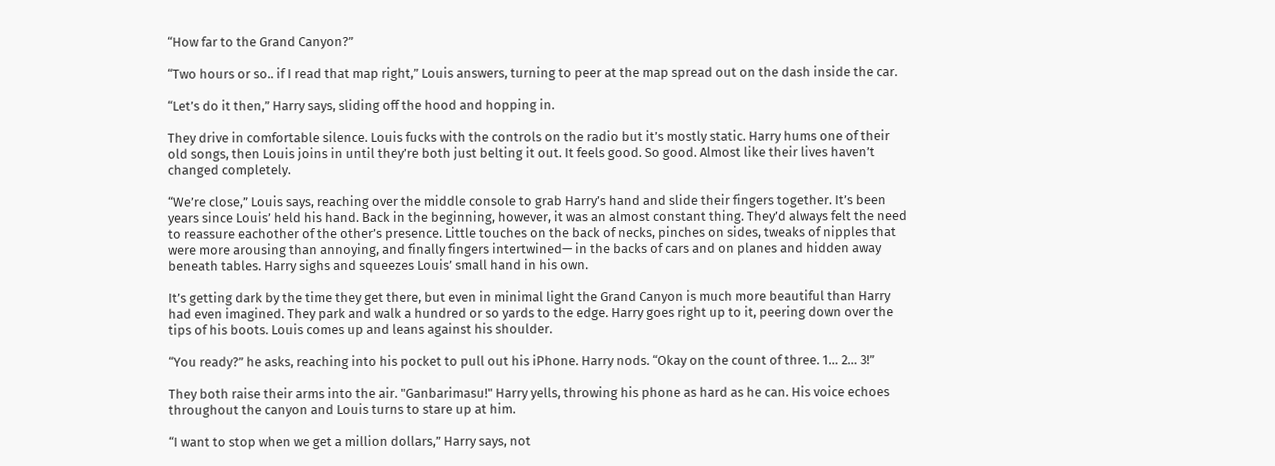“How far to the Grand Canyon?”

“Two hours or so.. if I read that map right,” Louis answers, turning to peer at the map spread out on the dash inside the car.

“Let’s do it then,” Harry says, sliding off the hood and hopping in.

They drive in comfortable silence. Louis fucks with the controls on the radio but it’s mostly static. Harry hums one of their old songs, then Louis joins in until they’re both just belting it out. It feels good. So good. Almost like their lives haven’t changed completely.

“We’re close,” Louis says, reaching over the middle console to grab Harry’s hand and slide their fingers together. It’s been years since Louis’ held his hand. Back in the beginning, however, it was an almost constant thing. They’d always felt the need to reassure eachother of the other’s presence. Little touches on the back of necks, pinches on sides, tweaks of nipples that were more arousing than annoying, and finally fingers intertwined— in the backs of cars and on planes and hidden away beneath tables. Harry sighs and squeezes Louis’ small hand in his own.

It’s getting dark by the time they get there, but even in minimal light the Grand Canyon is much more beautiful than Harry had even imagined. They park and walk a hundred or so yards to the edge. Harry goes right up to it, peering down over the tips of his boots. Louis comes up and leans against his shoulder.

“You ready?” he asks, reaching into his pocket to pull out his iPhone. Harry nods. “Okay on the count of three. 1… 2… 3!”

They both raise their arms into the air. "Ganbarimasu!" Harry yells, throwing his phone as hard as he can. His voice echoes throughout the canyon and Louis turns to stare up at him.

“I want to stop when we get a million dollars,” Harry says, not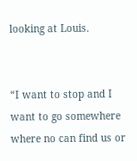looking at Louis.


“I want to stop and I want to go somewhere where no can find us or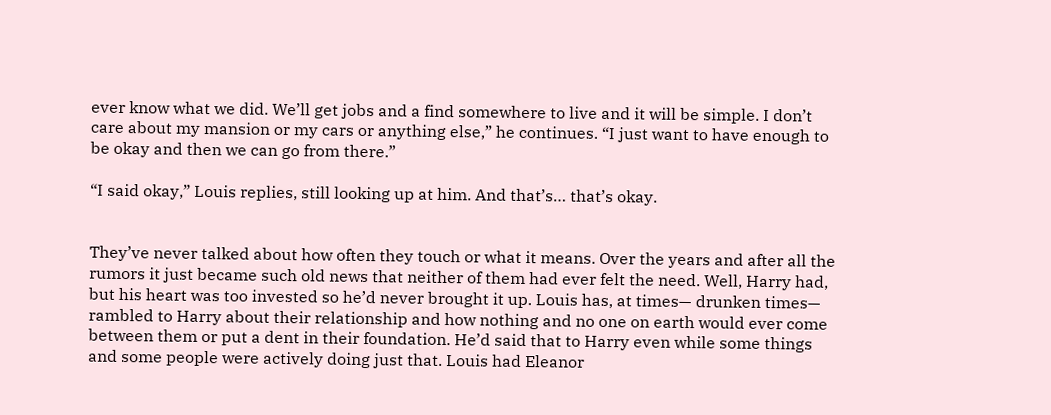ever know what we did. We’ll get jobs and a find somewhere to live and it will be simple. I don’t care about my mansion or my cars or anything else,” he continues. “I just want to have enough to be okay and then we can go from there.”

“I said okay,” Louis replies, still looking up at him. And that’s… that’s okay.


They’ve never talked about how often they touch or what it means. Over the years and after all the rumors it just became such old news that neither of them had ever felt the need. Well, Harry had, but his heart was too invested so he’d never brought it up. Louis has, at times— drunken times— rambled to Harry about their relationship and how nothing and no one on earth would ever come between them or put a dent in their foundation. He’d said that to Harry even while some things and some people were actively doing just that. Louis had Eleanor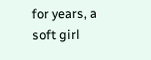for years, a soft girl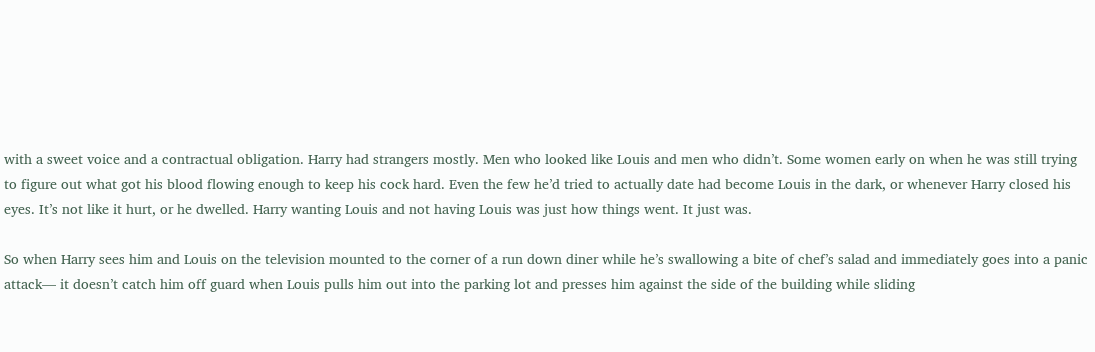with a sweet voice and a contractual obligation. Harry had strangers mostly. Men who looked like Louis and men who didn’t. Some women early on when he was still trying to figure out what got his blood flowing enough to keep his cock hard. Even the few he’d tried to actually date had become Louis in the dark, or whenever Harry closed his eyes. It’s not like it hurt, or he dwelled. Harry wanting Louis and not having Louis was just how things went. It just was.

So when Harry sees him and Louis on the television mounted to the corner of a run down diner while he’s swallowing a bite of chef’s salad and immediately goes into a panic attack— it doesn’t catch him off guard when Louis pulls him out into the parking lot and presses him against the side of the building while sliding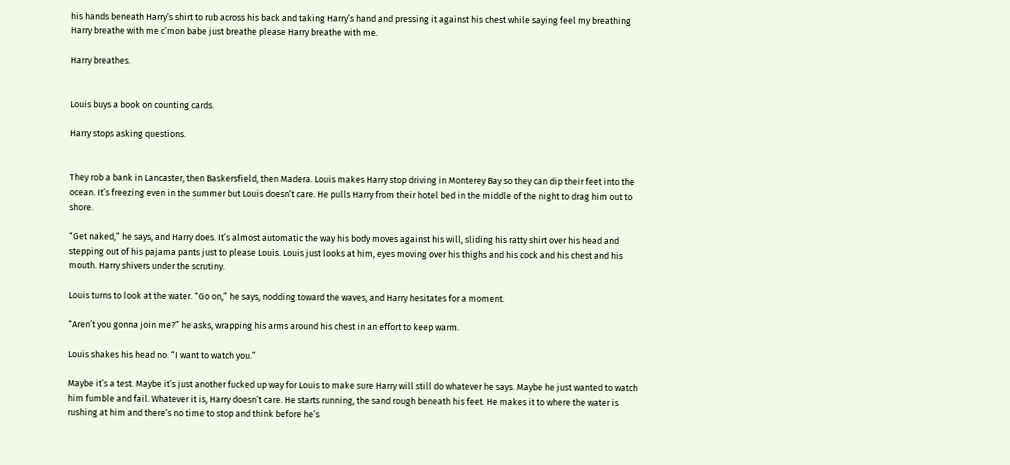his hands beneath Harry’s shirt to rub across his back and taking Harry’s hand and pressing it against his chest while saying feel my breathing Harry breathe with me c’mon babe just breathe please Harry breathe with me.

Harry breathes.


Louis buys a book on counting cards.

Harry stops asking questions.


They rob a bank in Lancaster, then Baskersfield, then Madera. Louis makes Harry stop driving in Monterey Bay so they can dip their feet into the ocean. It’s freezing even in the summer but Louis doesn’t care. He pulls Harry from their hotel bed in the middle of the night to drag him out to shore.

“Get naked,” he says, and Harry does. It’s almost automatic the way his body moves against his will, sliding his ratty shirt over his head and stepping out of his pajama pants just to please Louis. Louis just looks at him, eyes moving over his thighs and his cock and his chest and his mouth. Harry shivers under the scrutiny.

Louis turns to look at the water. “Go on,” he says, nodding toward the waves, and Harry hesitates for a moment.

“Aren’t you gonna join me?” he asks, wrapping his arms around his chest in an effort to keep warm.

Louis shakes his head no. “I want to watch you.”

Maybe it’s a test. Maybe it’s just another fucked up way for Louis to make sure Harry will still do whatever he says. Maybe he just wanted to watch him fumble and fail. Whatever it is, Harry doesn’t care. He starts running, the sand rough beneath his feet. He makes it to where the water is rushing at him and there’s no time to stop and think before he’s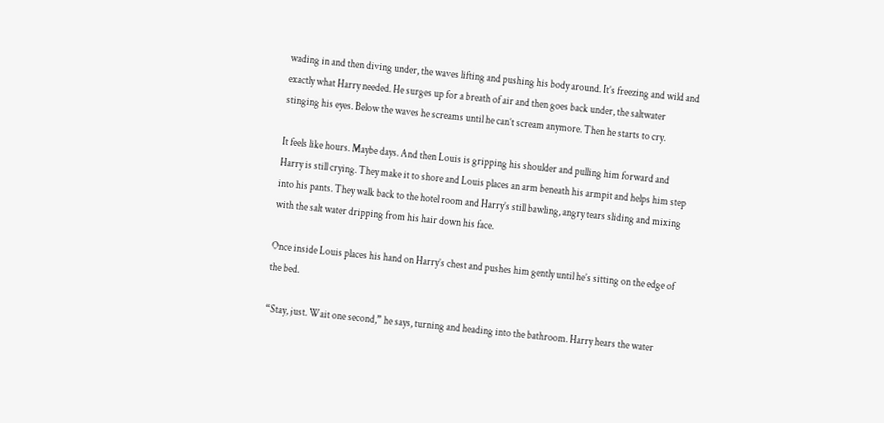wading in and then diving under, the waves lifting and pushing his body around. It’s freezing and wild and exactly what Harry needed. He surges up for a breath of air and then goes back under, the saltwater stinging his eyes. Below the waves he screams until he can’t scream anymore. Then he starts to cry.

It feels like hours. Maybe days. And then Louis is gripping his shoulder and pulling him forward and Harry is still crying. They make it to shore and Louis places an arm beneath his armpit and helps him step into his pants. They walk back to the hotel room and Harry’s still bawling, angry tears sliding and mixing with the salt water dripping from his hair down his face.

Once inside Louis places his hand on Harry’s chest and pushes him gently until he’s sitting on the edge of the bed.

“Stay, just. Wait one second,” he says, turning and heading into the bathroom. Harry hears the water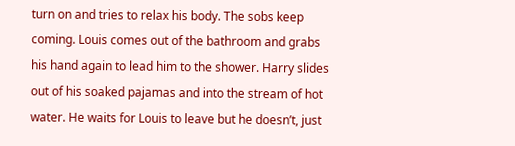turn on and tries to relax his body. The sobs keep coming. Louis comes out of the bathroom and grabs his hand again to lead him to the shower. Harry slides out of his soaked pajamas and into the stream of hot water. He waits for Louis to leave but he doesn’t, just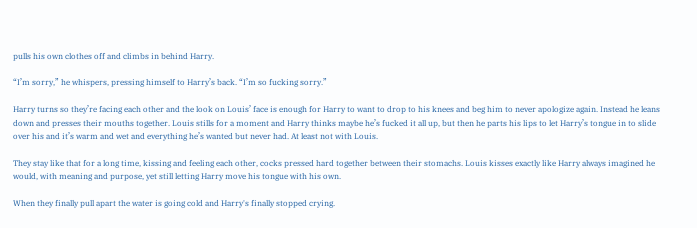pulls his own clothes off and climbs in behind Harry.

“I’m sorry,” he whispers, pressing himself to Harry’s back. “I’m so fucking sorry.”

Harry turns so they’re facing each other and the look on Louis’ face is enough for Harry to want to drop to his knees and beg him to never apologize again. Instead he leans down and presses their mouths together. Louis stills for a moment and Harry thinks maybe he’s fucked it all up, but then he parts his lips to let Harry’s tongue in to slide over his and it’s warm and wet and everything he’s wanted but never had. At least not with Louis.

They stay like that for a long time, kissing and feeling each other, cocks pressed hard together between their stomachs. Louis kisses exactly like Harry always imagined he would, with meaning and purpose, yet still letting Harry move his tongue with his own.

When they finally pull apart the water is going cold and Harry's finally stopped crying.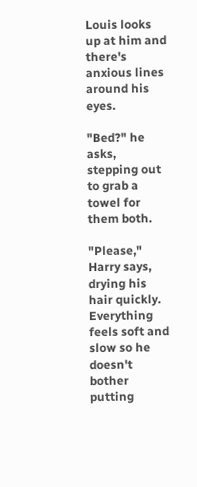Louis looks up at him and there's anxious lines around his eyes.

"Bed?" he asks, stepping out to grab a towel for them both.

"Please," Harry says, drying his hair quickly. Everything feels soft and slow so he doesn't bother putting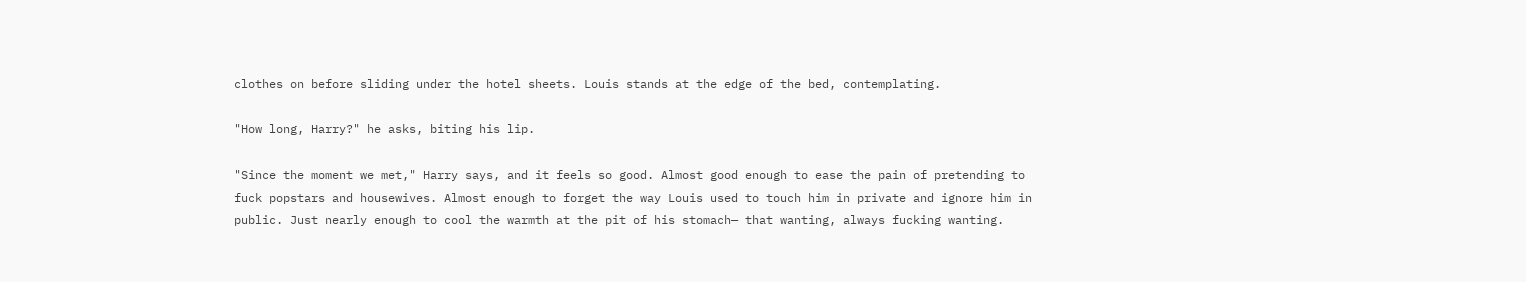clothes on before sliding under the hotel sheets. Louis stands at the edge of the bed, contemplating.

"How long, Harry?" he asks, biting his lip.

"Since the moment we met," Harry says, and it feels so good. Almost good enough to ease the pain of pretending to fuck popstars and housewives. Almost enough to forget the way Louis used to touch him in private and ignore him in public. Just nearly enough to cool the warmth at the pit of his stomach— that wanting, always fucking wanting.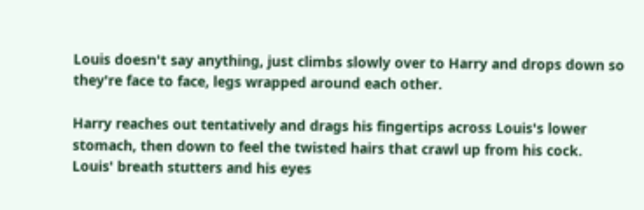Louis doesn't say anything, just climbs slowly over to Harry and drops down so they're face to face, legs wrapped around each other.

Harry reaches out tentatively and drags his fingertips across Louis's lower stomach, then down to feel the twisted hairs that crawl up from his cock. Louis' breath stutters and his eyes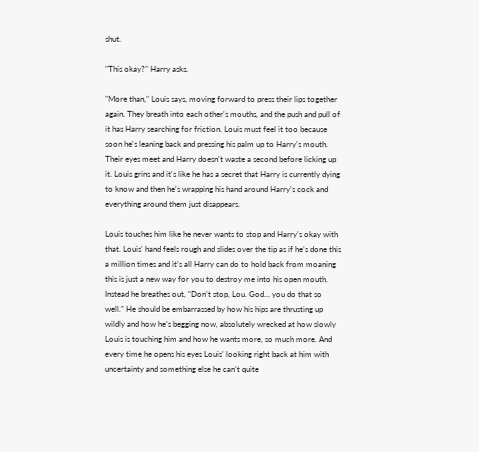shut.

"This okay?" Harry asks.

"More than," Louis says, moving forward to press their lips together again. They breath into each other's mouths, and the push and pull of it has Harry searching for friction. Louis must feel it too because soon he's leaning back and pressing his palm up to Harry's mouth. Their eyes meet and Harry doesn't waste a second before licking up it. Louis grins and it's like he has a secret that Harry is currently dying to know and then he's wrapping his hand around Harry's cock and everything around them just disappears.

Louis touches him like he never wants to stop and Harry's okay with that. Louis' hand feels rough and slides over the tip as if he’s done this a million times and it’s all Harry can do to hold back from moaning this is just a new way for you to destroy me into his open mouth. Instead he breathes out, “Don’t stop, Lou. God… you do that so well.” He should be embarrassed by how his hips are thrusting up wildly and how he’s begging now, absolutely wrecked at how slowly Louis is touching him and how he wants more, so much more. And every time he opens his eyes Louis’ looking right back at him with uncertainty and something else he can’t quite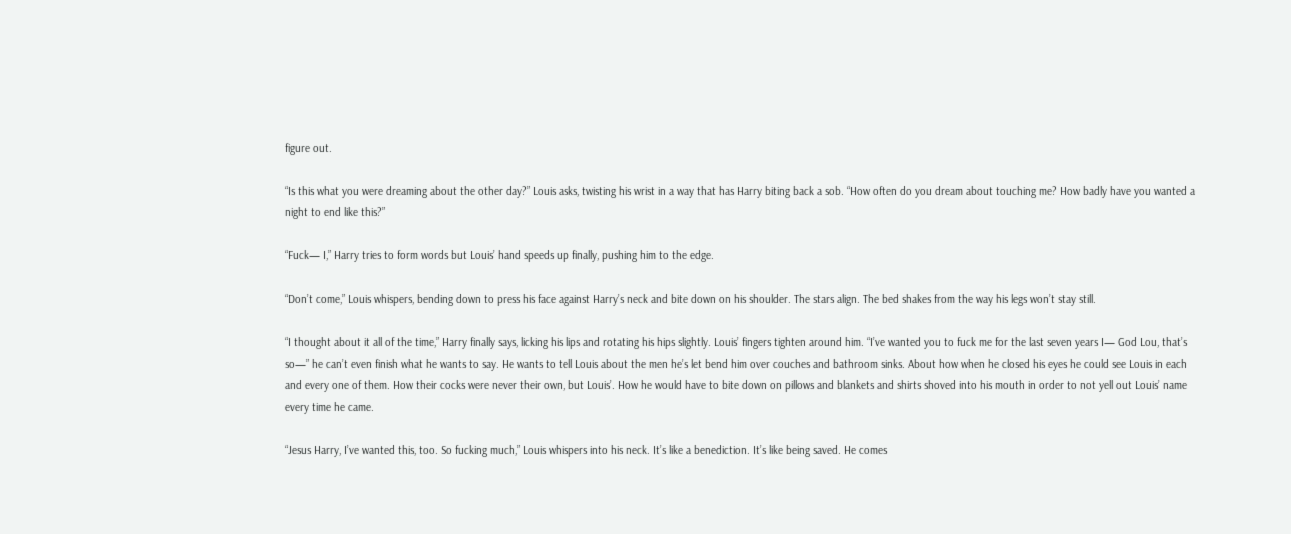figure out.

“Is this what you were dreaming about the other day?” Louis asks, twisting his wrist in a way that has Harry biting back a sob. “How often do you dream about touching me? How badly have you wanted a night to end like this?”

“Fuck— I,” Harry tries to form words but Louis’ hand speeds up finally, pushing him to the edge.

“Don’t come,” Louis whispers, bending down to press his face against Harry’s neck and bite down on his shoulder. The stars align. The bed shakes from the way his legs won’t stay still.

“I thought about it all of the time,” Harry finally says, licking his lips and rotating his hips slightly. Louis’ fingers tighten around him. “I’ve wanted you to fuck me for the last seven years I— God Lou, that’s so—” he can’t even finish what he wants to say. He wants to tell Louis about the men he’s let bend him over couches and bathroom sinks. About how when he closed his eyes he could see Louis in each and every one of them. How their cocks were never their own, but Louis’. How he would have to bite down on pillows and blankets and shirts shoved into his mouth in order to not yell out Louis’ name every time he came.

“Jesus Harry, I’ve wanted this, too. So fucking much,” Louis whispers into his neck. It’s like a benediction. It’s like being saved. He comes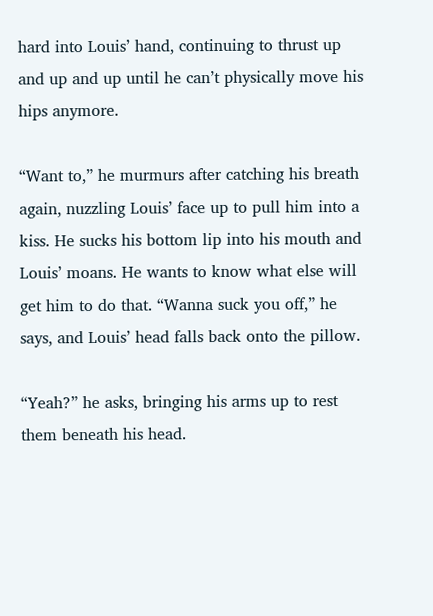hard into Louis’ hand, continuing to thrust up and up and up until he can’t physically move his hips anymore.

“Want to,” he murmurs after catching his breath again, nuzzling Louis’ face up to pull him into a kiss. He sucks his bottom lip into his mouth and Louis’ moans. He wants to know what else will get him to do that. “Wanna suck you off,” he says, and Louis’ head falls back onto the pillow.

“Yeah?” he asks, bringing his arms up to rest them beneath his head.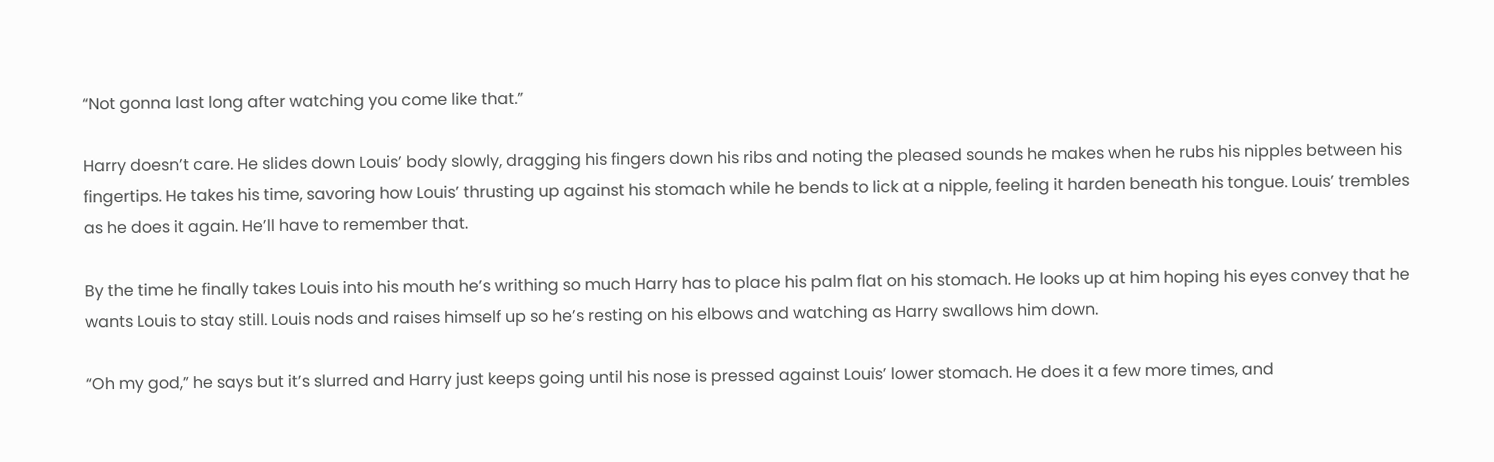“Not gonna last long after watching you come like that.”

Harry doesn’t care. He slides down Louis’ body slowly, dragging his fingers down his ribs and noting the pleased sounds he makes when he rubs his nipples between his fingertips. He takes his time, savoring how Louis’ thrusting up against his stomach while he bends to lick at a nipple, feeling it harden beneath his tongue. Louis’ trembles as he does it again. He’ll have to remember that.

By the time he finally takes Louis into his mouth he’s writhing so much Harry has to place his palm flat on his stomach. He looks up at him hoping his eyes convey that he wants Louis to stay still. Louis nods and raises himself up so he’s resting on his elbows and watching as Harry swallows him down.

“Oh my god,” he says but it’s slurred and Harry just keeps going until his nose is pressed against Louis’ lower stomach. He does it a few more times, and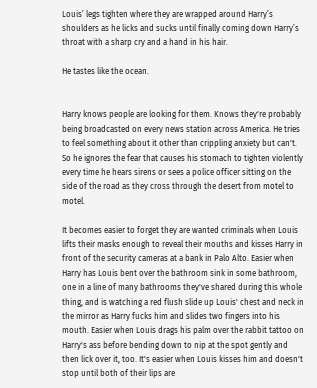Louis’ legs tighten where they are wrapped around Harry’s shoulders as he licks and sucks until finally coming down Harry’s throat with a sharp cry and a hand in his hair.

He tastes like the ocean.


Harry knows people are looking for them. Knows they're probably being broadcasted on every news station across America. He tries to feel something about it other than crippling anxiety but can't. So he ignores the fear that causes his stomach to tighten violently every time he hears sirens or sees a police officer sitting on the side of the road as they cross through the desert from motel to motel.

It becomes easier to forget they are wanted criminals when Louis lifts their masks enough to reveal their mouths and kisses Harry in front of the security cameras at a bank in Palo Alto. Easier when Harry has Louis bent over the bathroom sink in some bathroom, one in a line of many bathrooms they've shared during this whole thing, and is watching a red flush slide up Louis' chest and neck in the mirror as Harry fucks him and slides two fingers into his mouth. Easier when Louis drags his palm over the rabbit tattoo on Harry's ass before bending down to nip at the spot gently and then lick over it, too. It's easier when Louis kisses him and doesn't stop until both of their lips are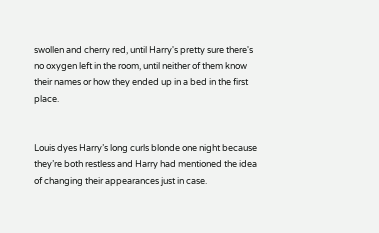swollen and cherry red, until Harry's pretty sure there's no oxygen left in the room, until neither of them know their names or how they ended up in a bed in the first place.


Louis dyes Harry’s long curls blonde one night because they’re both restless and Harry had mentioned the idea of changing their appearances just in case.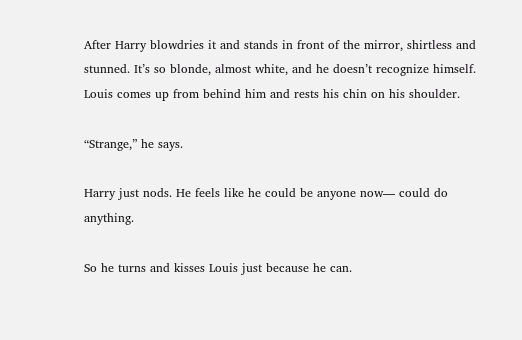After Harry blowdries it and stands in front of the mirror, shirtless and stunned. It’s so blonde, almost white, and he doesn’t recognize himself. Louis comes up from behind him and rests his chin on his shoulder.

“Strange,” he says.

Harry just nods. He feels like he could be anyone now— could do anything.

So he turns and kisses Louis just because he can.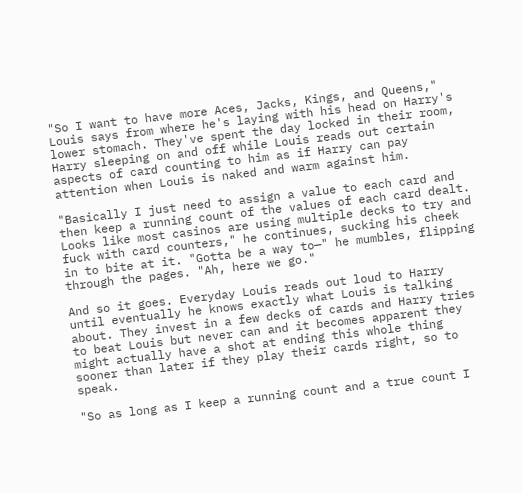"So I want to have more Aces, Jacks, Kings, and Queens," Louis says from where he's laying with his head on Harry's lower stomach. They've spent the day locked in their room, Harry sleeping on and off while Louis reads out certain aspects of card counting to him as if Harry can pay attention when Louis is naked and warm against him.

"Basically I just need to assign a value to each card and then keep a running count of the values of each card dealt. Looks like most casinos are using multiple decks to try and fuck with card counters," he continues, sucking his cheek in to bite at it. "Gotta be a way to—" he mumbles, flipping through the pages. "Ah, here we go."

And so it goes. Everyday Louis reads out loud to Harry until eventually he knows exactly what Louis is talking about. They invest in a few decks of cards and Harry tries to beat Louis but never can and it becomes apparent they might actually have a shot at ending this whole thing sooner than later if they play their cards right, so to speak.

"So as long as I keep a running count and a true count I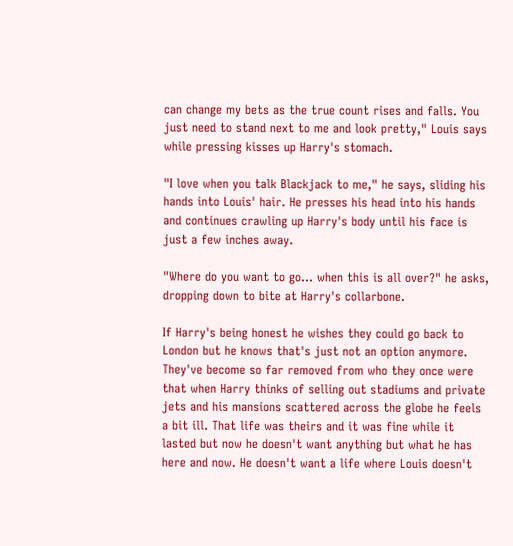can change my bets as the true count rises and falls. You just need to stand next to me and look pretty," Louis says while pressing kisses up Harry's stomach.

"I love when you talk Blackjack to me," he says, sliding his hands into Louis' hair. He presses his head into his hands and continues crawling up Harry's body until his face is just a few inches away.

"Where do you want to go... when this is all over?" he asks, dropping down to bite at Harry's collarbone.

If Harry's being honest he wishes they could go back to London but he knows that's just not an option anymore. They've become so far removed from who they once were that when Harry thinks of selling out stadiums and private jets and his mansions scattered across the globe he feels a bit ill. That life was theirs and it was fine while it lasted but now he doesn't want anything but what he has here and now. He doesn't want a life where Louis doesn't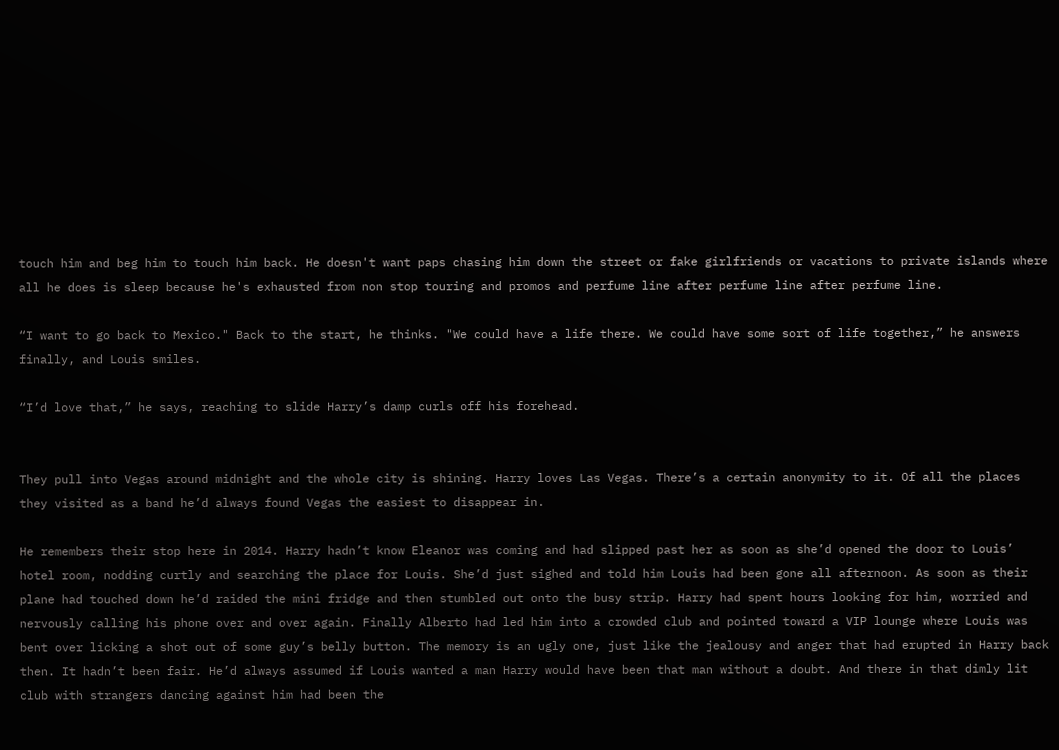touch him and beg him to touch him back. He doesn't want paps chasing him down the street or fake girlfriends or vacations to private islands where all he does is sleep because he's exhausted from non stop touring and promos and perfume line after perfume line after perfume line.

“I want to go back to Mexico." Back to the start, he thinks. "We could have a life there. We could have some sort of life together,” he answers finally, and Louis smiles.

“I’d love that,” he says, reaching to slide Harry’s damp curls off his forehead.


They pull into Vegas around midnight and the whole city is shining. Harry loves Las Vegas. There’s a certain anonymity to it. Of all the places they visited as a band he’d always found Vegas the easiest to disappear in.

He remembers their stop here in 2014. Harry hadn’t know Eleanor was coming and had slipped past her as soon as she’d opened the door to Louis’ hotel room, nodding curtly and searching the place for Louis. She’d just sighed and told him Louis had been gone all afternoon. As soon as their plane had touched down he’d raided the mini fridge and then stumbled out onto the busy strip. Harry had spent hours looking for him, worried and nervously calling his phone over and over again. Finally Alberto had led him into a crowded club and pointed toward a VIP lounge where Louis was bent over licking a shot out of some guy’s belly button. The memory is an ugly one, just like the jealousy and anger that had erupted in Harry back then. It hadn’t been fair. He’d always assumed if Louis wanted a man Harry would have been that man without a doubt. And there in that dimly lit club with strangers dancing against him had been the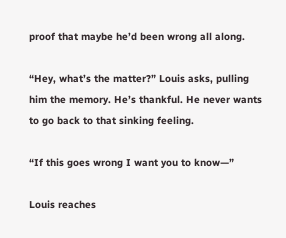proof that maybe he’d been wrong all along.

“Hey, what’s the matter?” Louis asks, pulling him the memory. He’s thankful. He never wants to go back to that sinking feeling.

“If this goes wrong I want you to know—”

Louis reaches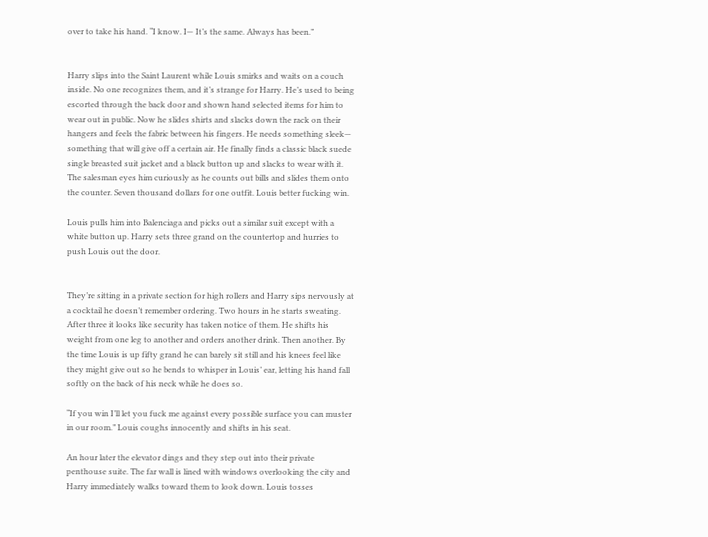over to take his hand. “I know. I— It’s the same. Always has been.”


Harry slips into the Saint Laurent while Louis smirks and waits on a couch inside. No one recognizes them, and it’s strange for Harry. He’s used to being escorted through the back door and shown hand selected items for him to wear out in public. Now he slides shirts and slacks down the rack on their hangers and feels the fabric between his fingers. He needs something sleek— something that will give off a certain air. He finally finds a classic black suede single breasted suit jacket and a black button up and slacks to wear with it. The salesman eyes him curiously as he counts out bills and slides them onto the counter. Seven thousand dollars for one outfit. Louis better fucking win.

Louis pulls him into Balenciaga and picks out a similar suit except with a white button up. Harry sets three grand on the countertop and hurries to push Louis out the door.


They’re sitting in a private section for high rollers and Harry sips nervously at a cocktail he doesn’t remember ordering. Two hours in he starts sweating. After three it looks like security has taken notice of them. He shifts his weight from one leg to another and orders another drink. Then another. By the time Louis is up fifty grand he can barely sit still and his knees feel like they might give out so he bends to whisper in Louis’ ear, letting his hand fall softly on the back of his neck while he does so.

“If you win I’ll let you fuck me against every possible surface you can muster in our room.” Louis coughs innocently and shifts in his seat.

An hour later the elevator dings and they step out into their private penthouse suite. The far wall is lined with windows overlooking the city and Harry immediately walks toward them to look down. Louis tosses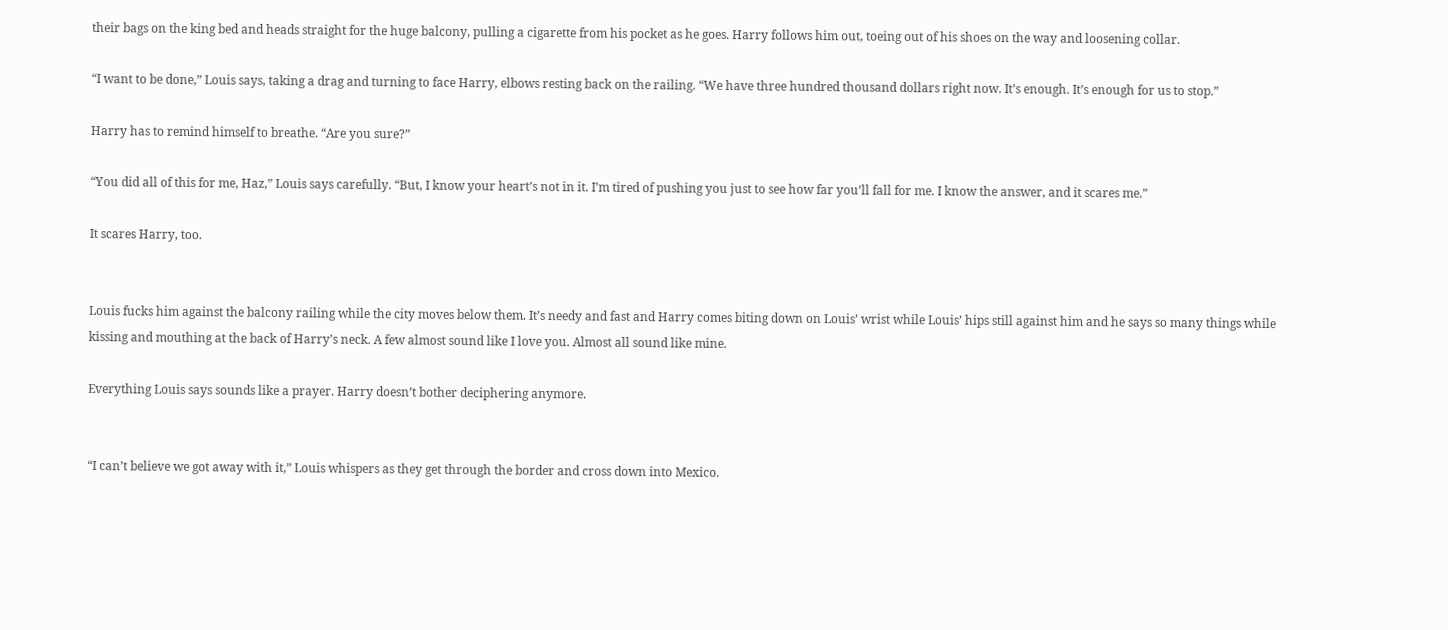their bags on the king bed and heads straight for the huge balcony, pulling a cigarette from his pocket as he goes. Harry follows him out, toeing out of his shoes on the way and loosening collar.

“I want to be done,” Louis says, taking a drag and turning to face Harry, elbows resting back on the railing. “We have three hundred thousand dollars right now. It’s enough. It’s enough for us to stop.”

Harry has to remind himself to breathe. “Are you sure?”

“You did all of this for me, Haz,” Louis says carefully. “But, I know your heart’s not in it. I’m tired of pushing you just to see how far you’ll fall for me. I know the answer, and it scares me.”

It scares Harry, too.


Louis fucks him against the balcony railing while the city moves below them. It’s needy and fast and Harry comes biting down on Louis’ wrist while Louis’ hips still against him and he says so many things while kissing and mouthing at the back of Harry’s neck. A few almost sound like I love you. Almost all sound like mine.

Everything Louis says sounds like a prayer. Harry doesn’t bother deciphering anymore.


“I can’t believe we got away with it,” Louis whispers as they get through the border and cross down into Mexico.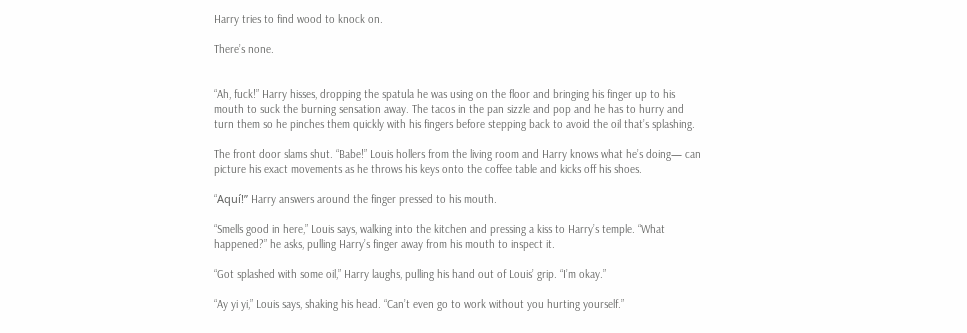Harry tries to find wood to knock on.

There’s none.


“Ah, fuck!” Harry hisses, dropping the spatula he was using on the floor and bringing his finger up to his mouth to suck the burning sensation away. The tacos in the pan sizzle and pop and he has to hurry and turn them so he pinches them quickly with his fingers before stepping back to avoid the oil that’s splashing.

The front door slams shut. “Babe!” Louis hollers from the living room and Harry knows what he’s doing— can picture his exact movements as he throws his keys onto the coffee table and kicks off his shoes.

“Aquí!” Harry answers around the finger pressed to his mouth.

“Smells good in here,” Louis says, walking into the kitchen and pressing a kiss to Harry’s temple. “What happened?” he asks, pulling Harry’s finger away from his mouth to inspect it.

“Got splashed with some oil,” Harry laughs, pulling his hand out of Louis’ grip. “I’m okay.”

“Ay yi yi,” Louis says, shaking his head. “Can’t even go to work without you hurting yourself.”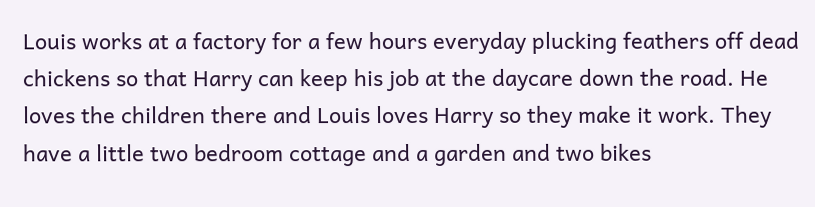Louis works at a factory for a few hours everyday plucking feathers off dead chickens so that Harry can keep his job at the daycare down the road. He loves the children there and Louis loves Harry so they make it work. They have a little two bedroom cottage and a garden and two bikes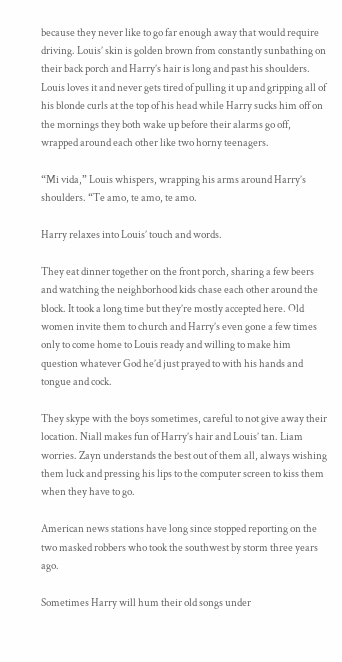because they never like to go far enough away that would require driving. Louis’ skin is golden brown from constantly sunbathing on their back porch and Harry’s hair is long and past his shoulders. Louis loves it and never gets tired of pulling it up and gripping all of his blonde curls at the top of his head while Harry sucks him off on the mornings they both wake up before their alarms go off, wrapped around each other like two horny teenagers.

“Mi vida,” Louis whispers, wrapping his arms around Harry’s shoulders. “Te amo, te amo, te amo.

Harry relaxes into Louis’ touch and words.

They eat dinner together on the front porch, sharing a few beers and watching the neighborhood kids chase each other around the block. It took a long time but they’re mostly accepted here. Old women invite them to church and Harry’s even gone a few times only to come home to Louis ready and willing to make him question whatever God he’d just prayed to with his hands and tongue and cock.

They skype with the boys sometimes, careful to not give away their location. Niall makes fun of Harry’s hair and Louis’ tan. Liam worries. Zayn understands the best out of them all, always wishing them luck and pressing his lips to the computer screen to kiss them when they have to go.

American news stations have long since stopped reporting on the two masked robbers who took the southwest by storm three years ago.

Sometimes Harry will hum their old songs under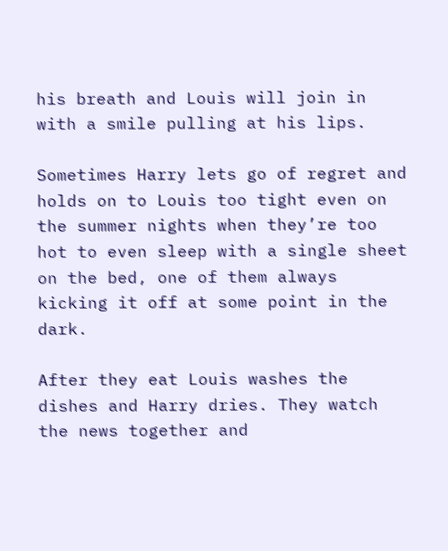his breath and Louis will join in with a smile pulling at his lips.

Sometimes Harry lets go of regret and holds on to Louis too tight even on the summer nights when they’re too hot to even sleep with a single sheet on the bed, one of them always kicking it off at some point in the dark.

After they eat Louis washes the dishes and Harry dries. They watch the news together and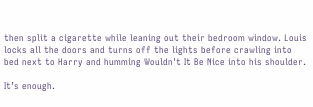then split a cigarette while leaning out their bedroom window. Louis locks all the doors and turns off the lights before crawling into bed next to Harry and humming Wouldn't It Be Nice into his shoulder.

It’s enough.